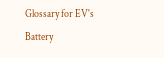Glossary for EV's
Battery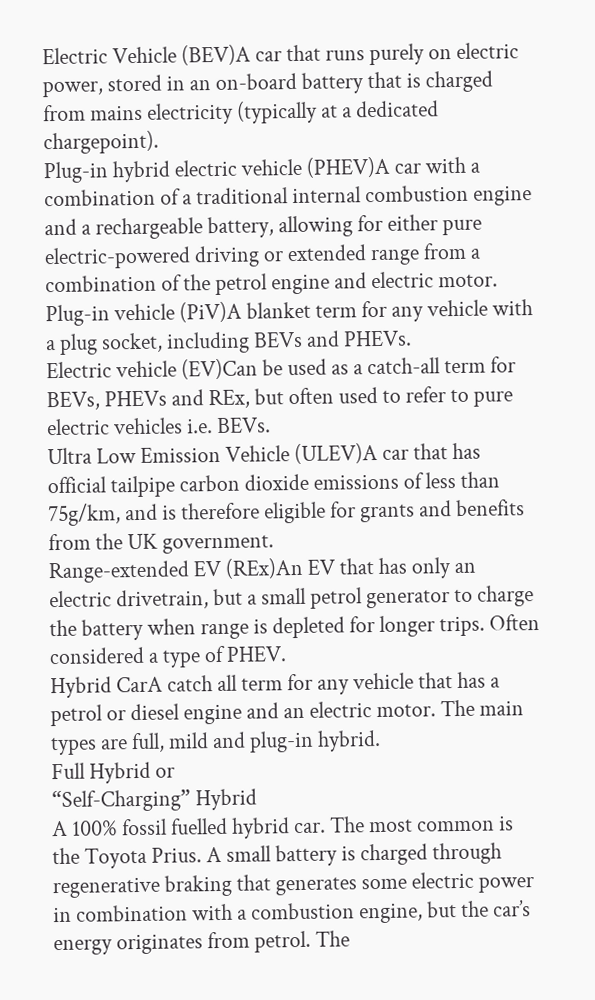Electric Vehicle (BEV)A car that runs purely on electric power, stored in an on-board battery that is charged from mains electricity (typically at a dedicated chargepoint).
Plug-in hybrid electric vehicle (PHEV)A car with a combination of a traditional internal combustion engine and a rechargeable battery, allowing for either pure electric-powered driving or extended range from a combination of the petrol engine and electric motor.
Plug-in vehicle (PiV)A blanket term for any vehicle with a plug socket, including BEVs and PHEVs.
Electric vehicle (EV)Can be used as a catch-all term for BEVs, PHEVs and REx, but often used to refer to pure electric vehicles i.e. BEVs.
Ultra Low Emission Vehicle (ULEV)A car that has official tailpipe carbon dioxide emissions of less than 75g/km, and is therefore eligible for grants and benefits from the UK government.
Range-extended EV (REx)An EV that has only an electric drivetrain, but a small petrol generator to charge the battery when range is depleted for longer trips. Often considered a type of PHEV.
Hybrid CarA catch all term for any vehicle that has a petrol or diesel engine and an electric motor. The main types are full, mild and plug-in hybrid.
Full Hybrid or
“Self-Charging” Hybrid
A 100% fossil fuelled hybrid car. The most common is the Toyota Prius. A small battery is charged through regenerative braking that generates some electric power in combination with a combustion engine, but the car’s energy originates from petrol. The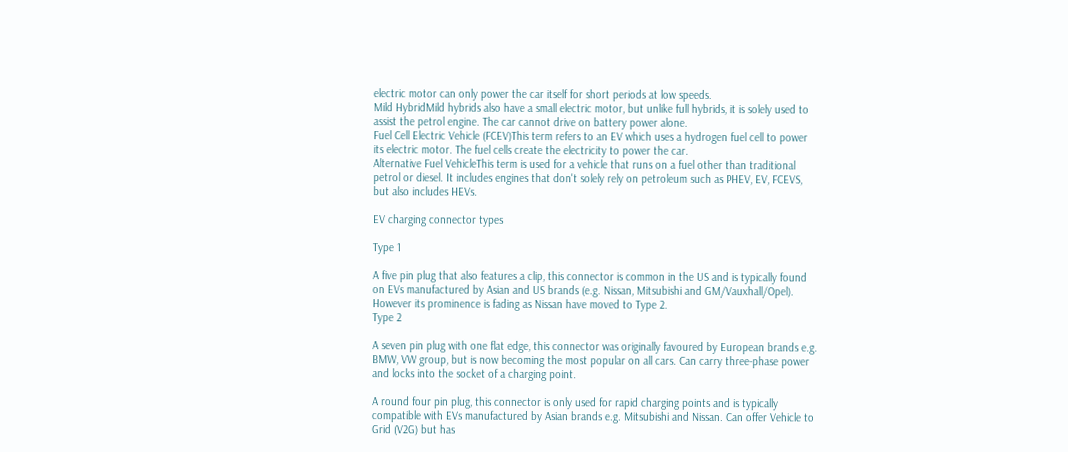electric motor can only power the car itself for short periods at low speeds.
Mild HybridMild hybrids also have a small electric motor, but unlike full hybrids, it is solely used to assist the petrol engine. The car cannot drive on battery power alone.
Fuel Cell Electric Vehicle (FCEV)This term refers to an EV which uses a hydrogen fuel cell to power its electric motor. The fuel cells create the electricity to power the car.
Alternative Fuel VehicleThis term is used for a vehicle that runs on a fuel other than traditional petrol or diesel. It includes engines that don't solely rely on petroleum such as PHEV, EV, FCEVS, but also includes HEVs.

EV charging connector types

Type 1

A five pin plug that also features a clip, this connector is common in the US and is typically found on EVs manufactured by Asian and US brands (e.g. Nissan, Mitsubishi and GM/Vauxhall/Opel). However its prominence is fading as Nissan have moved to Type 2.
Type 2

A seven pin plug with one flat edge, this connector was originally favoured by European brands e.g. BMW, VW group, but is now becoming the most popular on all cars. Can carry three-phase power and locks into the socket of a charging point.

A round four pin plug, this connector is only used for rapid charging points and is typically compatible with EVs manufactured by Asian brands e.g. Mitsubishi and Nissan. Can offer Vehicle to Grid (V2G) but has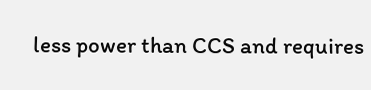less power than CCS and requires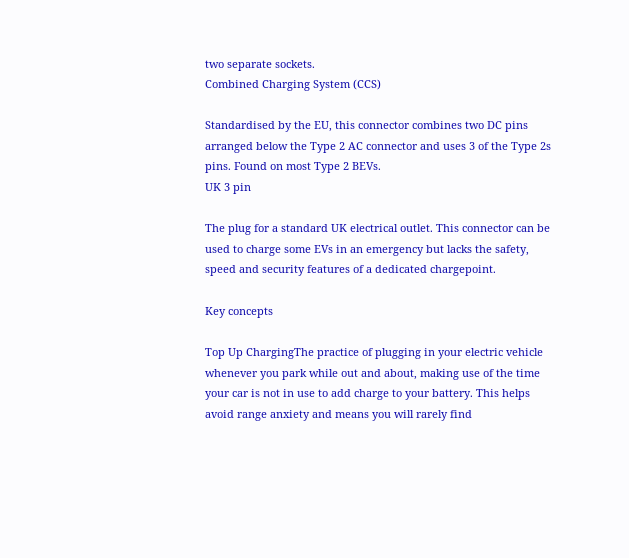two separate sockets.
Combined Charging System (CCS)

Standardised by the EU, this connector combines two DC pins arranged below the Type 2 AC connector and uses 3 of the Type 2s pins. Found on most Type 2 BEVs.
UK 3 pin

The plug for a standard UK electrical outlet. This connector can be used to charge some EVs in an emergency but lacks the safety, speed and security features of a dedicated chargepoint.

Key concepts

Top Up ChargingThe practice of plugging in your electric vehicle whenever you park while out and about, making use of the time your car is not in use to add charge to your battery. This helps avoid range anxiety and means you will rarely find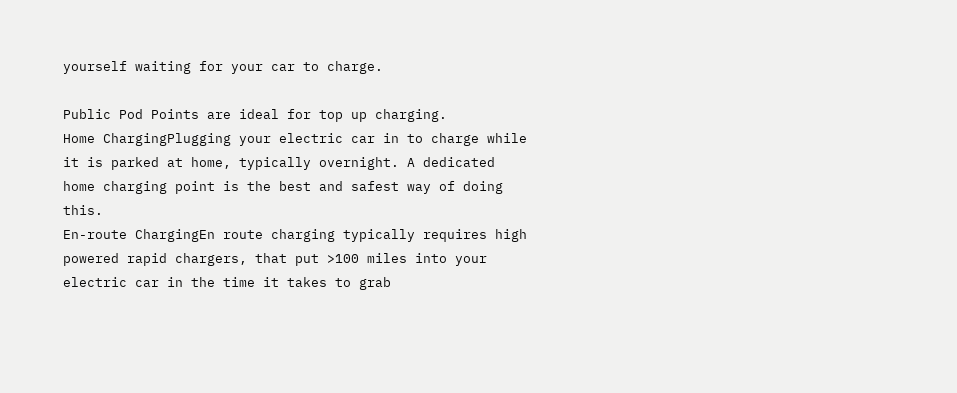yourself waiting for your car to charge.

Public Pod Points are ideal for top up charging.
Home ChargingPlugging your electric car in to charge while it is parked at home, typically overnight. A dedicated home charging point is the best and safest way of doing this.
En-route ChargingEn route charging typically requires high powered rapid chargers, that put >100 miles into your electric car in the time it takes to grab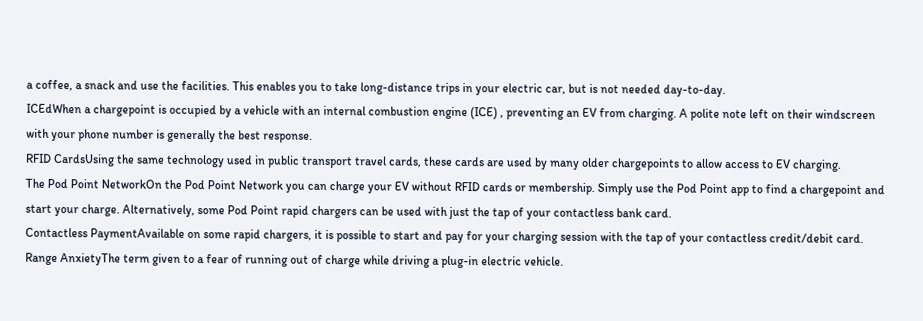a coffee, a snack and use the facilities. This enables you to take long-distance trips in your electric car, but is not needed day-to-day.
ICEdWhen a chargepoint is occupied by a vehicle with an internal combustion engine (ICE) , preventing an EV from charging. A polite note left on their windscreen with your phone number is generally the best response.
RFID CardsUsing the same technology used in public transport travel cards, these cards are used by many older chargepoints to allow access to EV charging.
The Pod Point NetworkOn the Pod Point Network you can charge your EV without RFID cards or membership. Simply use the Pod Point app to find a chargepoint and start your charge. Alternatively, some Pod Point rapid chargers can be used with just the tap of your contactless bank card.
Contactless PaymentAvailable on some rapid chargers, it is possible to start and pay for your charging session with the tap of your contactless credit/debit card.
Range AnxietyThe term given to a fear of running out of charge while driving a plug-in electric vehicle.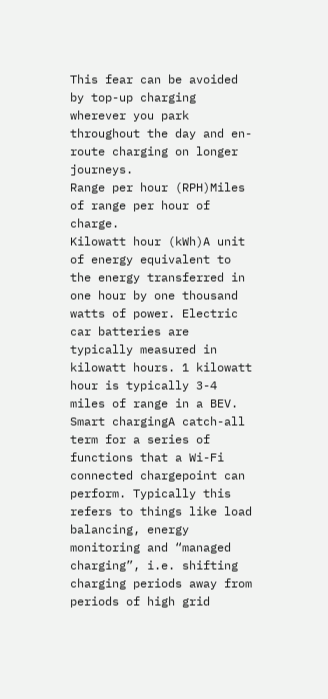This fear can be avoided by top-up charging wherever you park throughout the day and en-route charging on longer journeys.
Range per hour (RPH)Miles of range per hour of charge.
Kilowatt hour (kWh)A unit of energy equivalent to the energy transferred in one hour by one thousand watts of power. Electric car batteries are typically measured in kilowatt hours. 1 kilowatt hour is typically 3-4 miles of range in a BEV.
Smart chargingA catch-all term for a series of functions that a Wi-Fi connected chargepoint can perform. Typically this refers to things like load balancing, energy monitoring and “managed charging”, i.e. shifting charging periods away from periods of high grid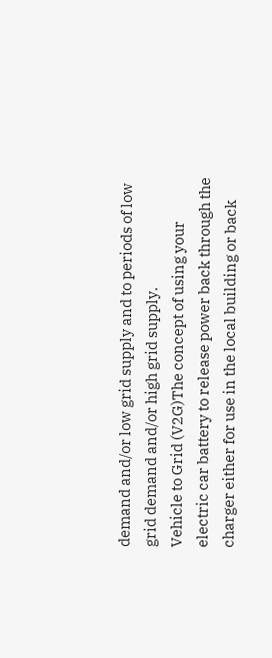demand and/or low grid supply and to periods of low grid demand and/or high grid supply.
Vehicle to Grid (V2G)The concept of using your electric car battery to release power back through the charger either for use in the local building or back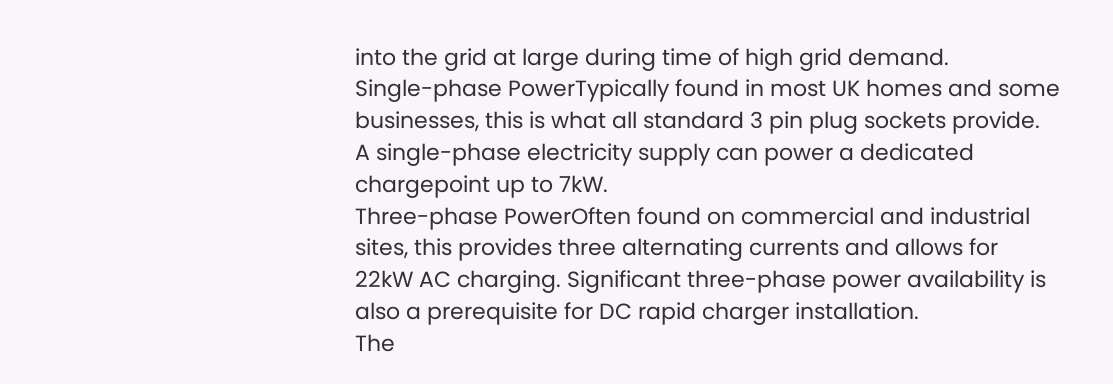into the grid at large during time of high grid demand.
Single-phase PowerTypically found in most UK homes and some businesses, this is what all standard 3 pin plug sockets provide. A single-phase electricity supply can power a dedicated chargepoint up to 7kW.
Three-phase PowerOften found on commercial and industrial sites, this provides three alternating currents and allows for 22kW AC charging. Significant three-phase power availability is also a prerequisite for DC rapid charger installation.
The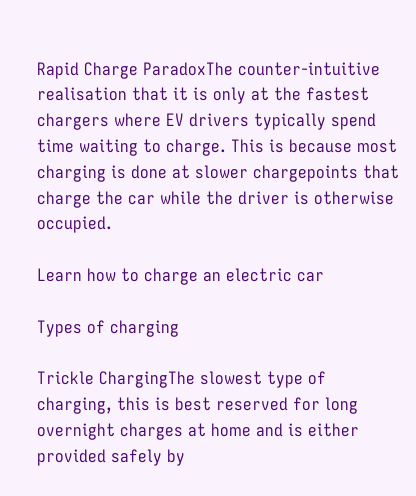Rapid Charge ParadoxThe counter-intuitive realisation that it is only at the fastest chargers where EV drivers typically spend time waiting to charge. This is because most charging is done at slower chargepoints that charge the car while the driver is otherwise occupied.

Learn how to charge an electric car

Types of charging

Trickle ChargingThe slowest type of charging, this is best reserved for long overnight charges at home and is either provided safely by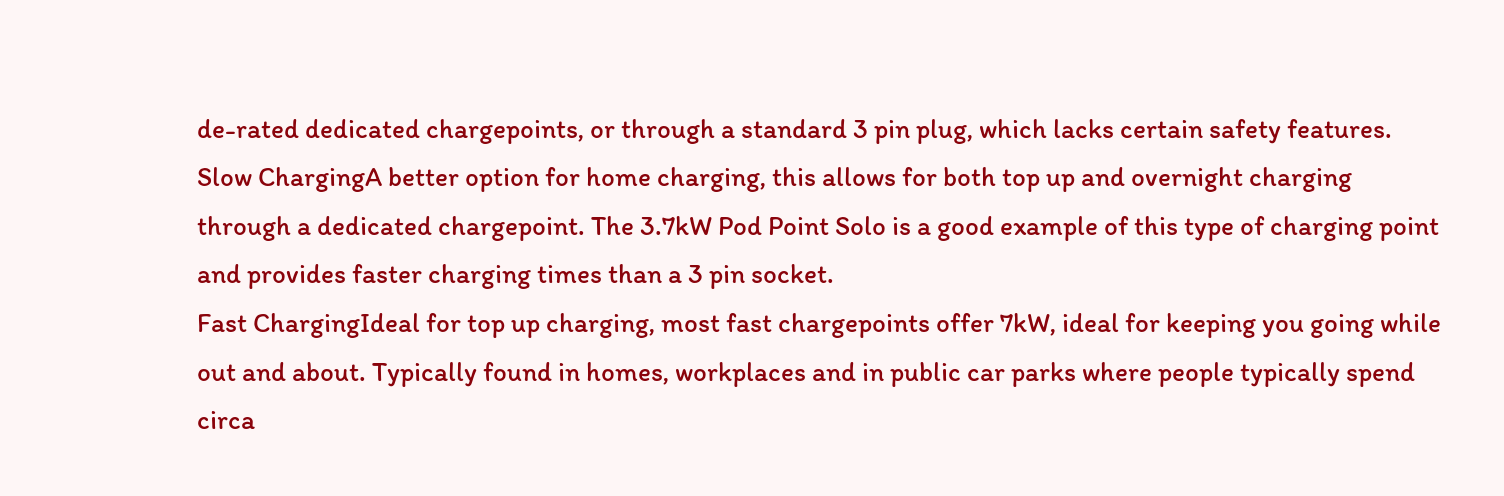de-rated dedicated chargepoints, or through a standard 3 pin plug, which lacks certain safety features.
Slow ChargingA better option for home charging, this allows for both top up and overnight charging through a dedicated chargepoint. The 3.7kW Pod Point Solo is a good example of this type of charging point and provides faster charging times than a 3 pin socket.
Fast ChargingIdeal for top up charging, most fast chargepoints offer 7kW, ideal for keeping you going while out and about. Typically found in homes, workplaces and in public car parks where people typically spend circa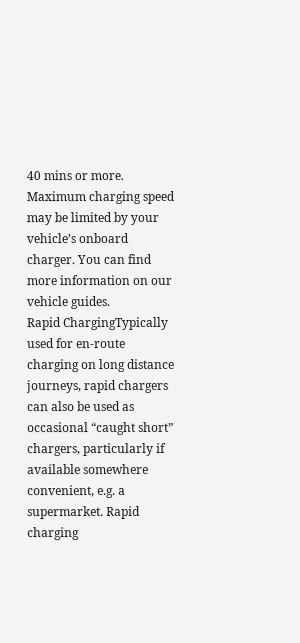40 mins or more. Maximum charging speed may be limited by your vehicle’s onboard charger. You can find more information on our vehicle guides.
Rapid ChargingTypically used for en-route charging on long distance journeys, rapid chargers can also be used as occasional “caught short” chargers, particularly if available somewhere convenient, e.g. a supermarket. Rapid charging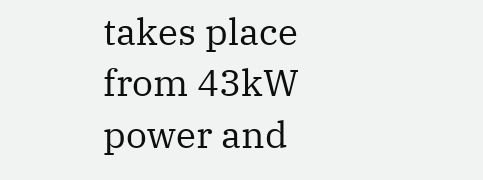takes place from 43kW power and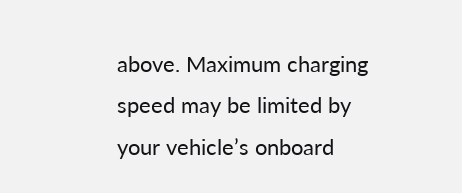above. Maximum charging speed may be limited by your vehicle’s onboard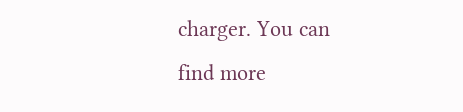charger. You can find more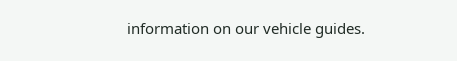information on our vehicle guides.